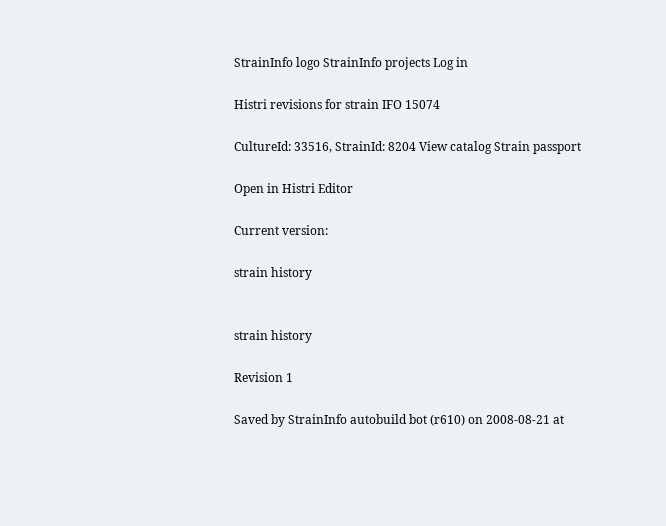StrainInfo logo StrainInfo projects Log in

Histri revisions for strain IFO 15074

CultureId: 33516, StrainId: 8204 View catalog Strain passport

Open in Histri Editor

Current version:

strain history


strain history

Revision 1

Saved by StrainInfo autobuild bot (r610) on 2008-08-21 at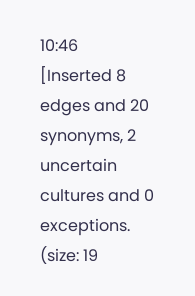10:46
[Inserted 8 edges and 20 synonyms, 2 uncertain cultures and 0 exceptions. (size: 19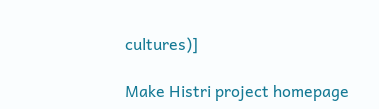cultures)]

Make Histri project homepage